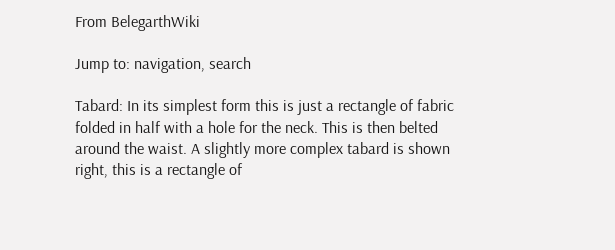From BelegarthWiki

Jump to: navigation, search

Tabard: In its simplest form this is just a rectangle of fabric folded in half with a hole for the neck. This is then belted around the waist. A slightly more complex tabard is shown right, this is a rectangle of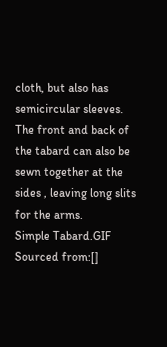cloth, but also has semicircular sleeves. The front and back of the tabard can also be sewn together at the sides , leaving long slits for the arms.
Simple Tabard.GIF
Sourced from:[]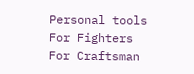Personal tools
For Fighters
For Craftsman